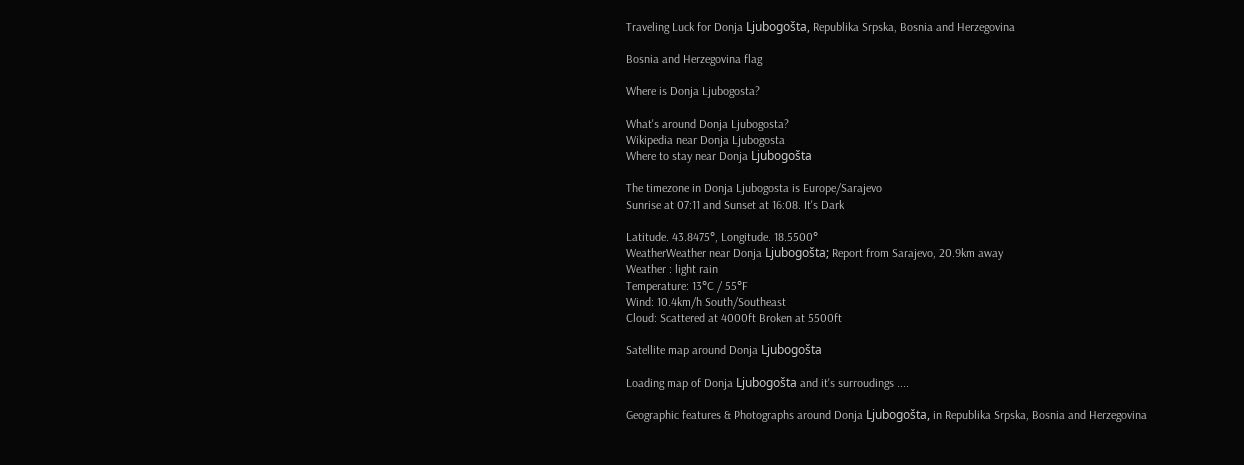Traveling Luck for Donja Ljubogošta, Republika Srpska, Bosnia and Herzegovina

Bosnia and Herzegovina flag

Where is Donja Ljubogosta?

What's around Donja Ljubogosta?
Wikipedia near Donja Ljubogosta
Where to stay near Donja Ljubogošta

The timezone in Donja Ljubogosta is Europe/Sarajevo
Sunrise at 07:11 and Sunset at 16:08. It's Dark

Latitude. 43.8475°, Longitude. 18.5500°
WeatherWeather near Donja Ljubogošta; Report from Sarajevo, 20.9km away
Weather : light rain
Temperature: 13°C / 55°F
Wind: 10.4km/h South/Southeast
Cloud: Scattered at 4000ft Broken at 5500ft

Satellite map around Donja Ljubogošta

Loading map of Donja Ljubogošta and it's surroudings ....

Geographic features & Photographs around Donja Ljubogošta, in Republika Srpska, Bosnia and Herzegovina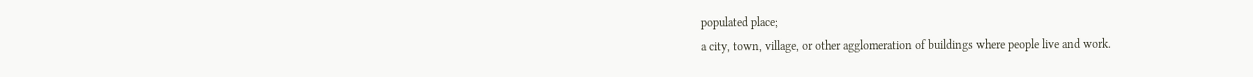populated place;
a city, town, village, or other agglomeration of buildings where people live and work.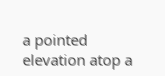a pointed elevation atop a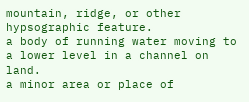mountain, ridge, or other hypsographic feature.
a body of running water moving to a lower level in a channel on land.
a minor area or place of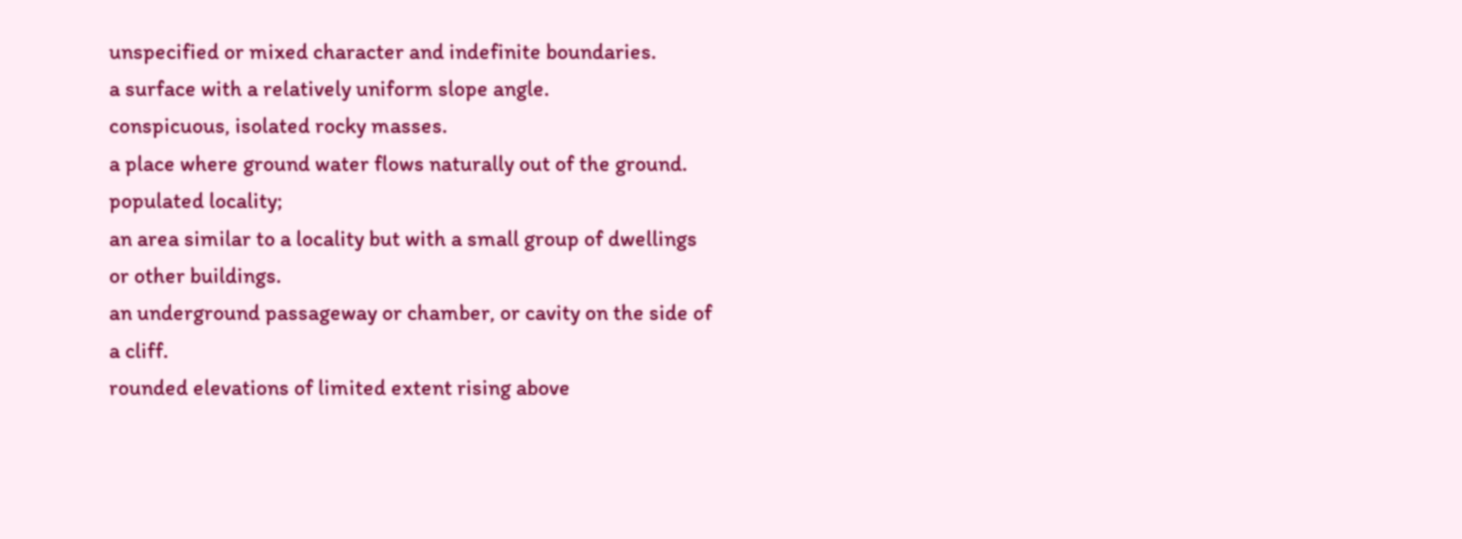unspecified or mixed character and indefinite boundaries.
a surface with a relatively uniform slope angle.
conspicuous, isolated rocky masses.
a place where ground water flows naturally out of the ground.
populated locality;
an area similar to a locality but with a small group of dwellings or other buildings.
an underground passageway or chamber, or cavity on the side of a cliff.
rounded elevations of limited extent rising above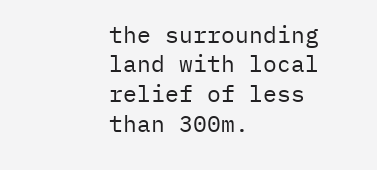the surrounding land with local relief of less than 300m.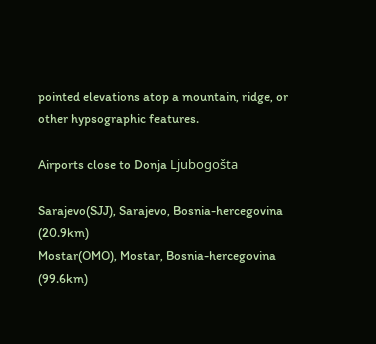pointed elevations atop a mountain, ridge, or other hypsographic features.

Airports close to Donja Ljubogošta

Sarajevo(SJJ), Sarajevo, Bosnia-hercegovina (20.9km)
Mostar(OMO), Mostar, Bosnia-hercegovina (99.6km)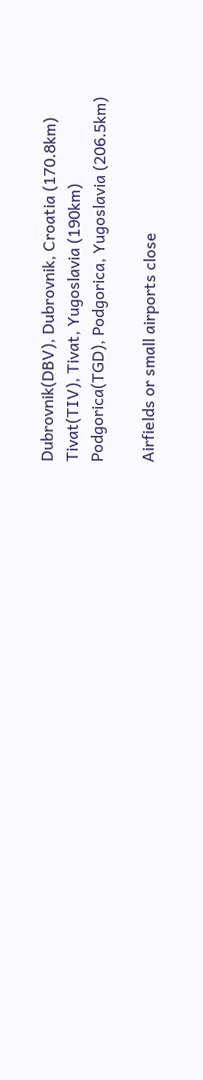Dubrovnik(DBV), Dubrovnik, Croatia (170.8km)
Tivat(TIV), Tivat, Yugoslavia (190km)
Podgorica(TGD), Podgorica, Yugoslavia (206.5km)

Airfields or small airports close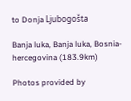to Donja Ljubogošta

Banja luka, Banja luka, Bosnia-hercegovina (183.9km)

Photos provided by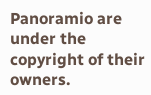Panoramio are under the copyright of their owners.